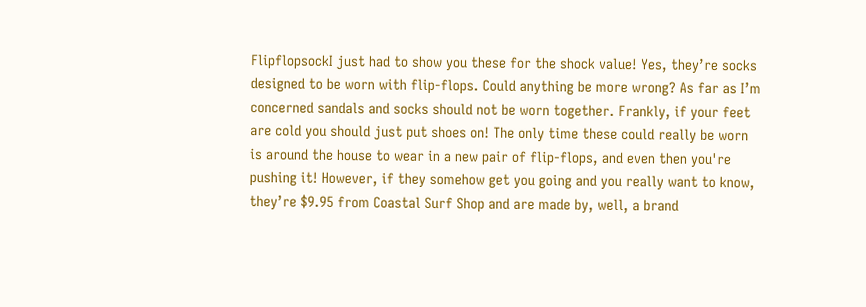FlipflopsockI just had to show you these for the shock value! Yes, they’re socks designed to be worn with flip-flops. Could anything be more wrong? As far as I’m concerned sandals and socks should not be worn together. Frankly, if your feet are cold you should just put shoes on! The only time these could really be worn is around the house to wear in a new pair of flip-flops, and even then you're pushing it! However, if they somehow get you going and you really want to know, they’re $9.95 from Coastal Surf Shop and are made by, well, a brand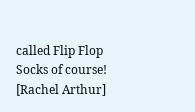called Flip Flop Socks of course! [Rachel Arthur]